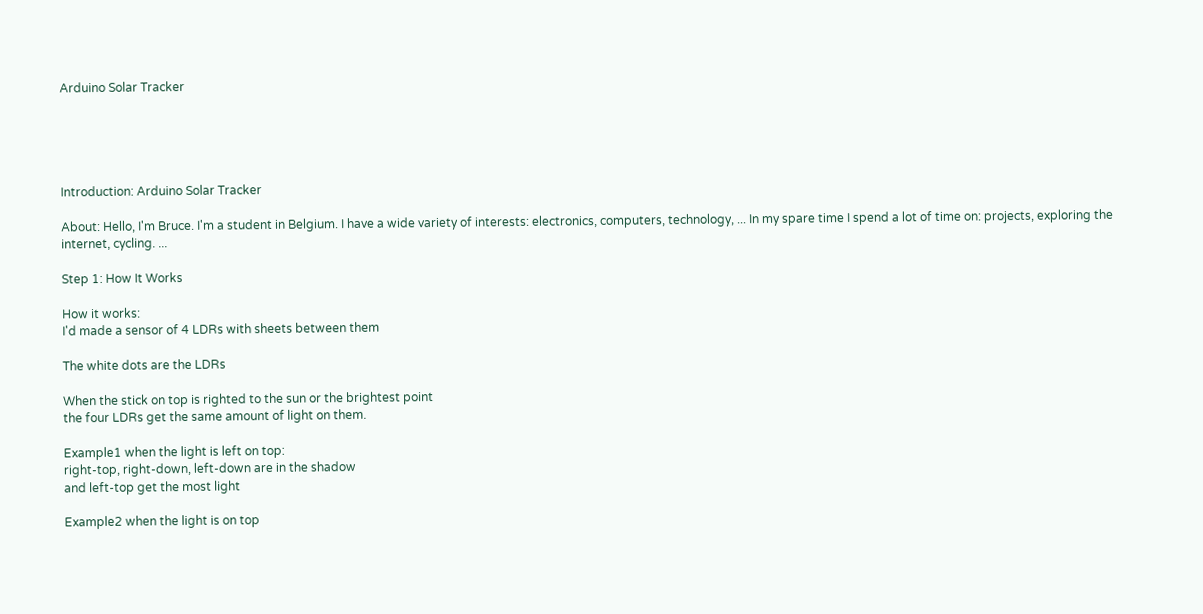Arduino Solar Tracker





Introduction: Arduino Solar Tracker

About: Hello, I'm Bruce. I'm a student in Belgium. I have a wide variety of interests: electronics, computers, technology, ... In my spare time I spend a lot of time on: projects, exploring the internet, cycling. ...

Step 1: How It Works

How it works:
I'd made a sensor of 4 LDRs with sheets between them

The white dots are the LDRs

When the stick on top is righted to the sun or the brightest point
the four LDRs get the same amount of light on them.

Example1 when the light is left on top:
right-top, right-down, left-down are in the shadow
and left-top get the most light

Example2 when the light is on top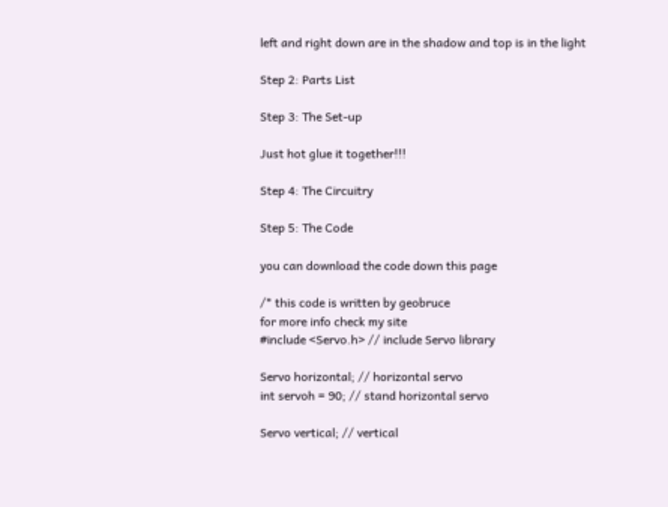left and right down are in the shadow and top is in the light

Step 2: Parts List

Step 3: The Set-up

Just hot glue it together!!!

Step 4: The Circuitry

Step 5: The Code

you can download the code down this page

/* this code is written by geobruce
for more info check my site
#include <Servo.h> // include Servo library

Servo horizontal; // horizontal servo
int servoh = 90; // stand horizontal servo

Servo vertical; // vertical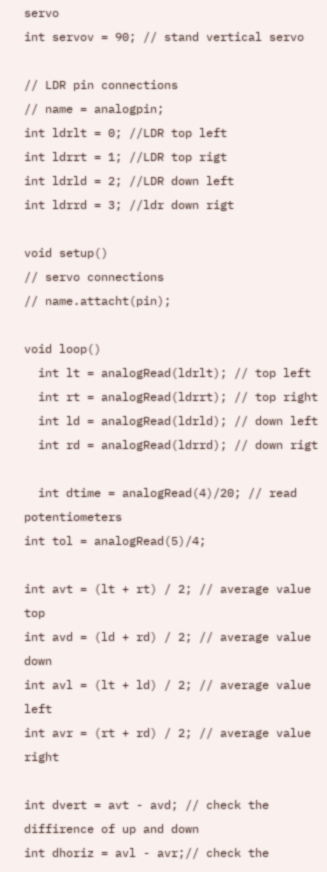servo
int servov = 90; // stand vertical servo

// LDR pin connections
// name = analogpin;
int ldrlt = 0; //LDR top left
int ldrrt = 1; //LDR top rigt
int ldrld = 2; //LDR down left
int ldrrd = 3; //ldr down rigt

void setup()
// servo connections
// name.attacht(pin);

void loop()
  int lt = analogRead(ldrlt); // top left
  int rt = analogRead(ldrrt); // top right
  int ld = analogRead(ldrld); // down left
  int rd = analogRead(ldrrd); // down rigt

  int dtime = analogRead(4)/20; // read potentiometers
int tol = analogRead(5)/4;

int avt = (lt + rt) / 2; // average value top
int avd = (ld + rd) / 2; // average value down
int avl = (lt + ld) / 2; // average value left
int avr = (rt + rd) / 2; // average value right

int dvert = avt - avd; // check the diffirence of up and down
int dhoriz = avl - avr;// check the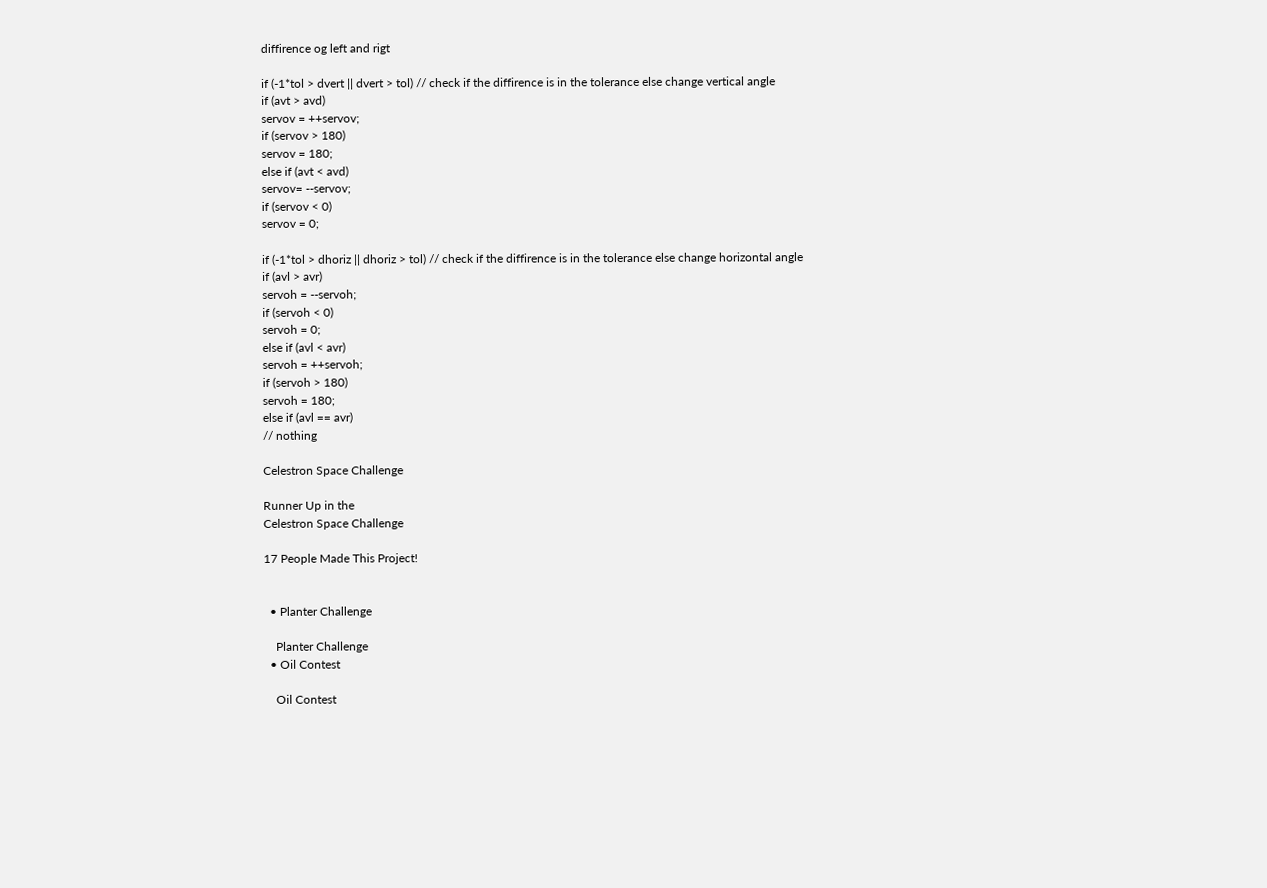diffirence og left and rigt

if (-1*tol > dvert || dvert > tol) // check if the diffirence is in the tolerance else change vertical angle
if (avt > avd)
servov = ++servov;
if (servov > 180)
servov = 180;
else if (avt < avd)
servov= --servov;
if (servov < 0)
servov = 0;

if (-1*tol > dhoriz || dhoriz > tol) // check if the diffirence is in the tolerance else change horizontal angle
if (avl > avr)
servoh = --servoh;
if (servoh < 0)
servoh = 0;
else if (avl < avr)
servoh = ++servoh;
if (servoh > 180)
servoh = 180;
else if (avl == avr)
// nothing

Celestron Space Challenge

Runner Up in the
Celestron Space Challenge

17 People Made This Project!


  • Planter Challenge

    Planter Challenge
  • Oil Contest

    Oil Contest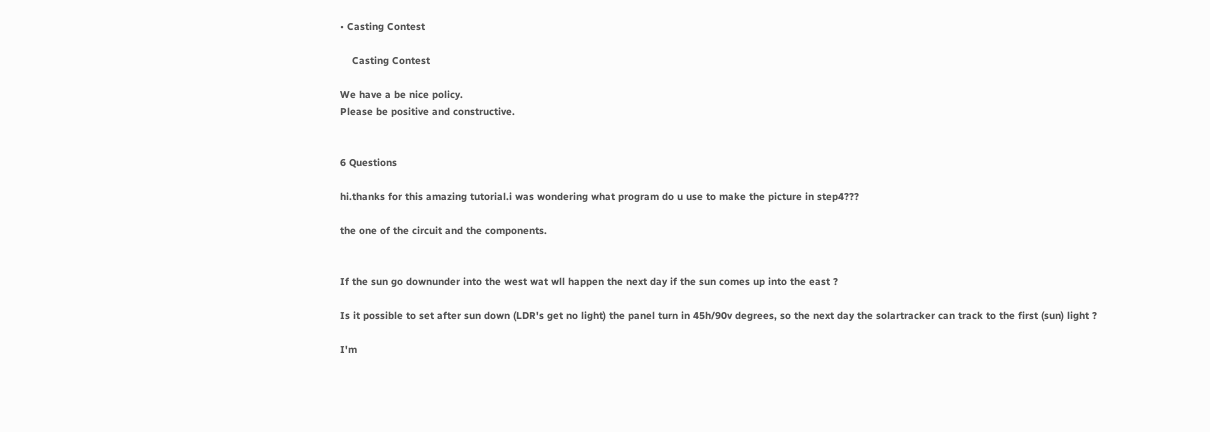• Casting Contest

    Casting Contest

We have a be nice policy.
Please be positive and constructive.


6 Questions

hi.thanks for this amazing tutorial.i was wondering what program do u use to make the picture in step4???

the one of the circuit and the components.


If the sun go downunder into the west wat wll happen the next day if the sun comes up into the east ?

Is it possible to set after sun down (LDR's get no light) the panel turn in 45h/90v degrees, so the next day the solartracker can track to the first (sun) light ?

I'm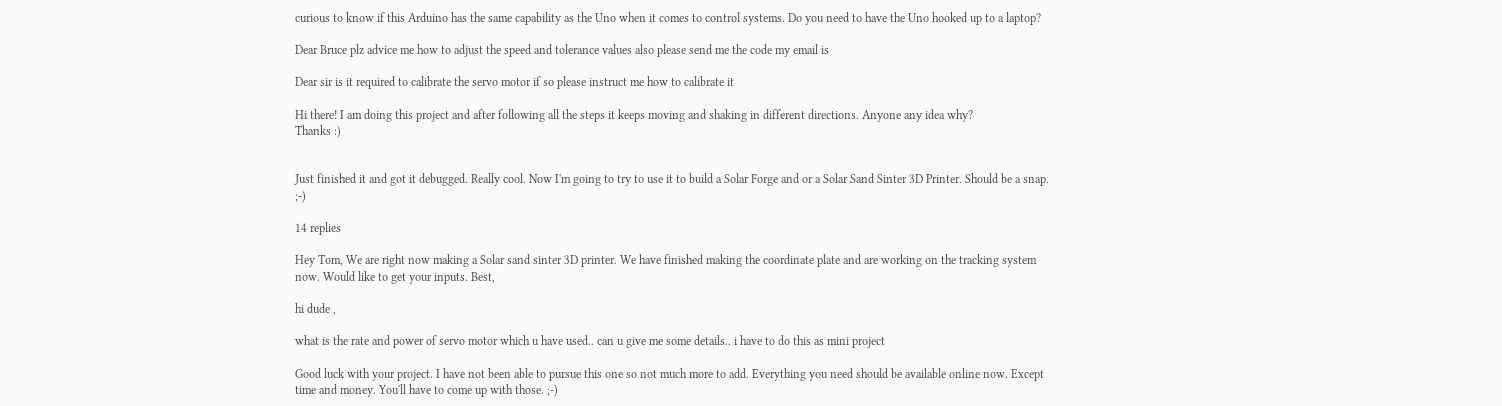curious to know if this Arduino has the same capability as the Uno when it comes to control systems. Do you need to have the Uno hooked up to a laptop?

Dear Bruce plz advice me how to adjust the speed and tolerance values also please send me the code my email is

Dear sir is it required to calibrate the servo motor if so please instruct me how to calibrate it

Hi there! I am doing this project and after following all the steps it keeps moving and shaking in different directions. Anyone any idea why?
Thanks :)


Just finished it and got it debugged. Really cool. Now I'm going to try to use it to build a Solar Forge and or a Solar Sand Sinter 3D Printer. Should be a snap. ;-)

14 replies

Hey Tom, We are right now making a Solar sand sinter 3D printer. We have finished making the coordinate plate and are working on the tracking system now. Would like to get your inputs. Best,

hi dude ,

what is the rate and power of servo motor which u have used.. can u give me some details.. i have to do this as mini project

Good luck with your project. I have not been able to pursue this one so not much more to add. Everything you need should be available online now. Except time and money. You'll have to come up with those. ;-)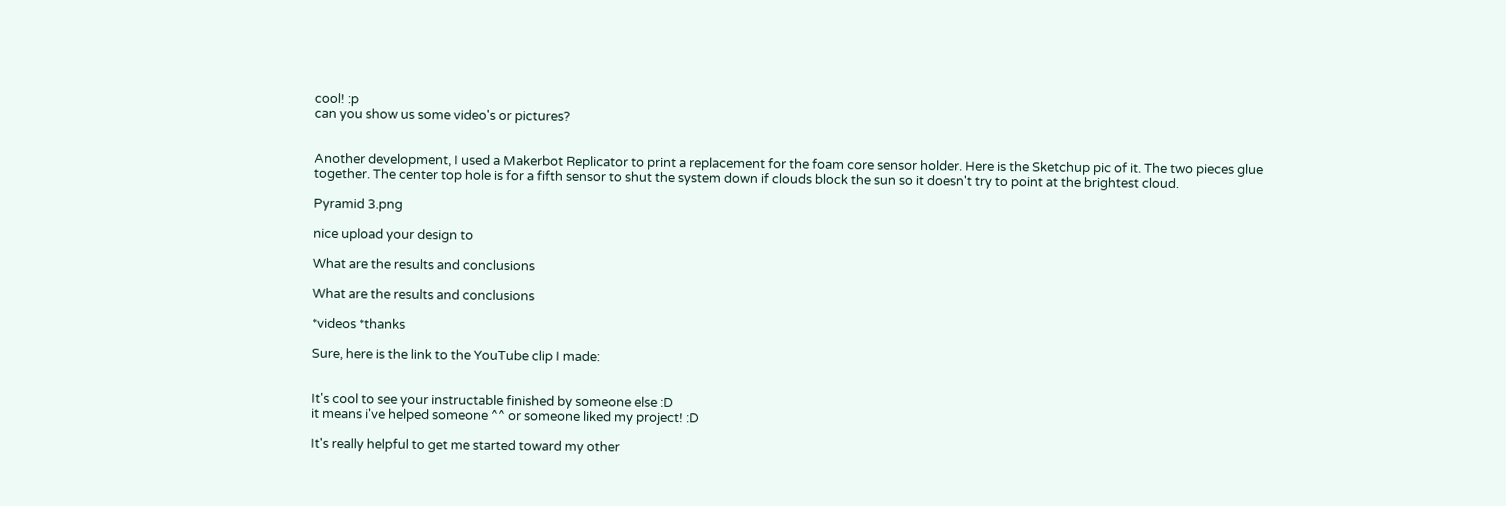cool! :p
can you show us some video's or pictures?


Another development, I used a Makerbot Replicator to print a replacement for the foam core sensor holder. Here is the Sketchup pic of it. The two pieces glue together. The center top hole is for a fifth sensor to shut the system down if clouds block the sun so it doesn't try to point at the brightest cloud.

Pyramid 3.png

nice upload your design to

What are the results and conclusions

What are the results and conclusions

*videos *thanks

Sure, here is the link to the YouTube clip I made:


It's cool to see your instructable finished by someone else :D
it means i've helped someone ^^ or someone liked my project! :D

It's really helpful to get me started toward my other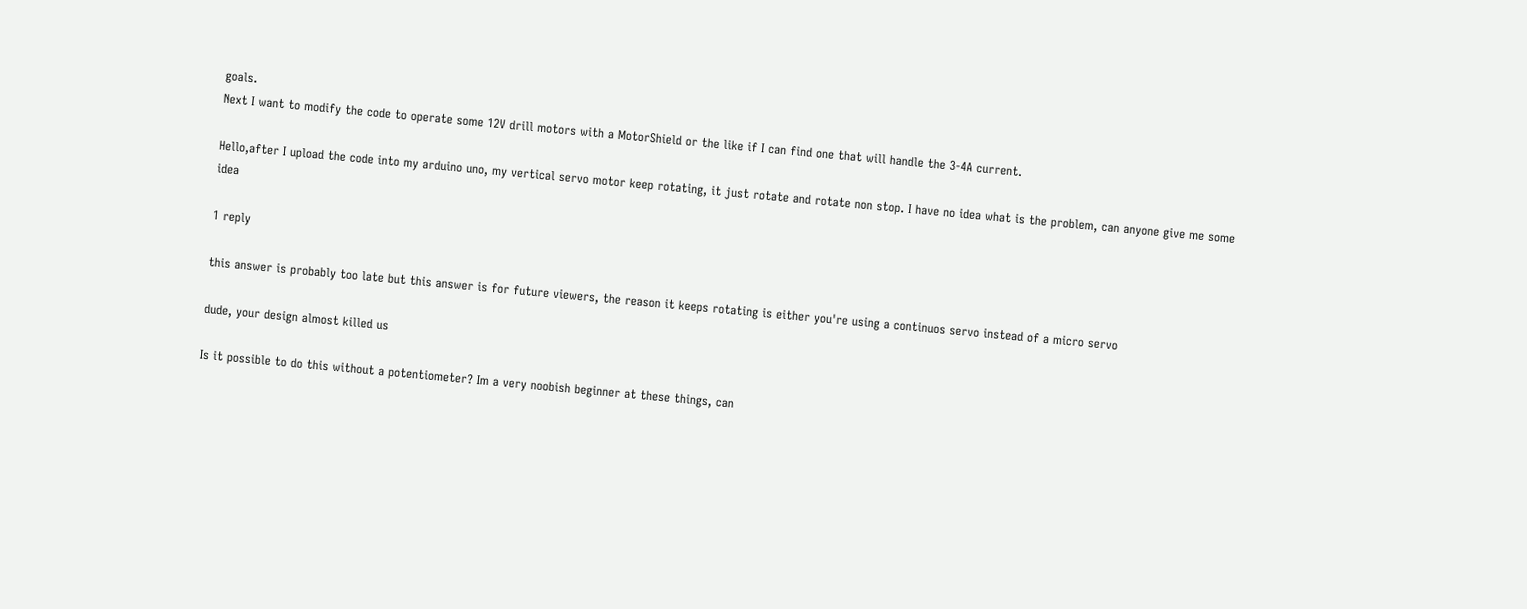goals.
Next I want to modify the code to operate some 12V drill motors with a MotorShield or the like if I can find one that will handle the 3-4A current.

Hello,after I upload the code into my arduino uno, my vertical servo motor keep rotating, it just rotate and rotate non stop. I have no idea what is the problem, can anyone give me some idea

1 reply

this answer is probably too late but this answer is for future viewers, the reason it keeps rotating is either you're using a continuos servo instead of a micro servo

dude, your design almost killed us

Is it possible to do this without a potentiometer? Im a very noobish beginner at these things, can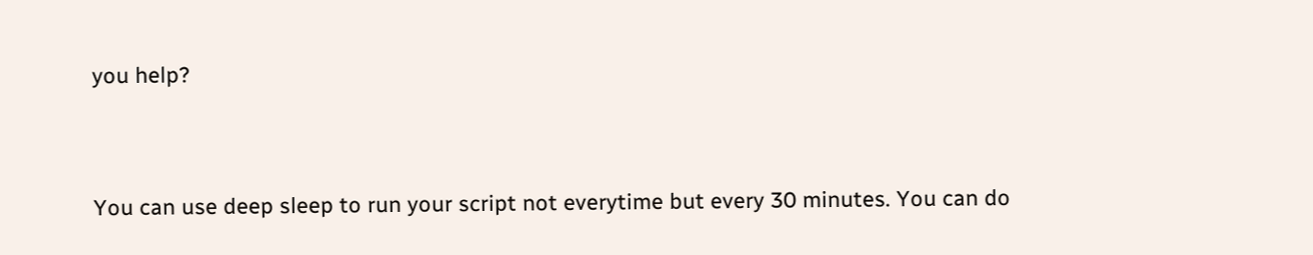you help?


You can use deep sleep to run your script not everytime but every 30 minutes. You can do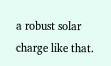a robust solar charge like that.